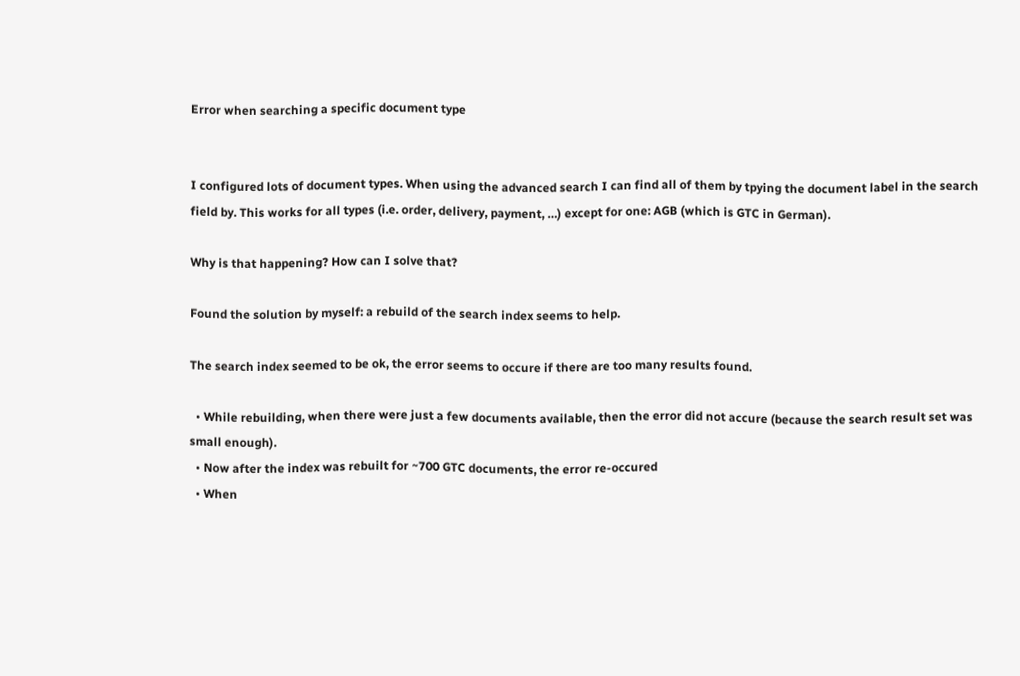Error when searching a specific document type


I configured lots of document types. When using the advanced search I can find all of them by tpying the document label in the search field by. This works for all types (i.e. order, delivery, payment, …) except for one: AGB (which is GTC in German).

Why is that happening? How can I solve that?

Found the solution by myself: a rebuild of the search index seems to help.

The search index seemed to be ok, the error seems to occure if there are too many results found.

  • While rebuilding, when there were just a few documents available, then the error did not accure (because the search result set was small enough).
  • Now after the index was rebuilt for ~700 GTC documents, the error re-occured
  • When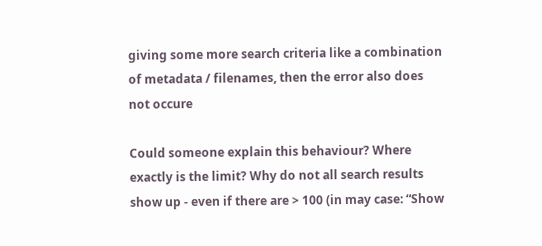giving some more search criteria like a combination of metadata / filenames, then the error also does not occure

Could someone explain this behaviour? Where exactly is the limit? Why do not all search results show up - even if there are > 100 (in may case: “Show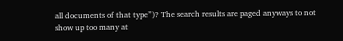all documents of that type”)? The search results are paged anyways to not show up too many at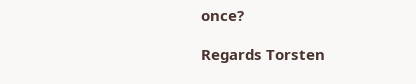once?

Regards Torsten